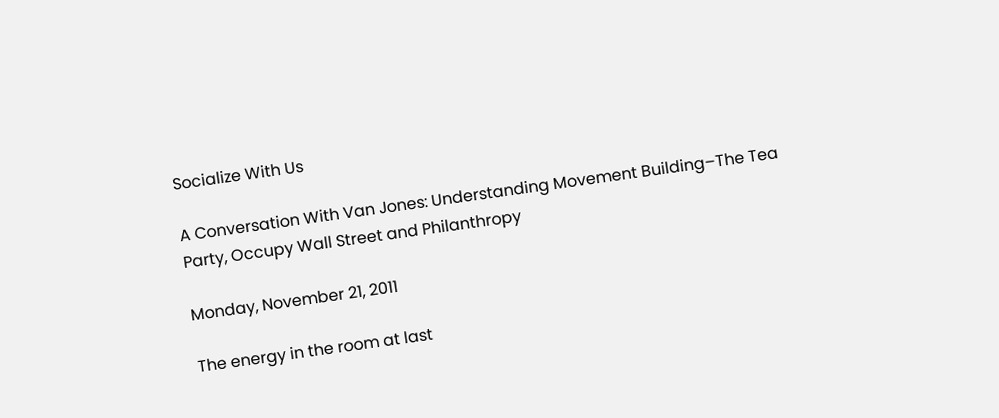Socialize With Us

A Conversation With Van Jones: Understanding Movement Building–The Tea Party, Occupy Wall Street and Philanthropy

Monday, November 21, 2011

The energy in the room at last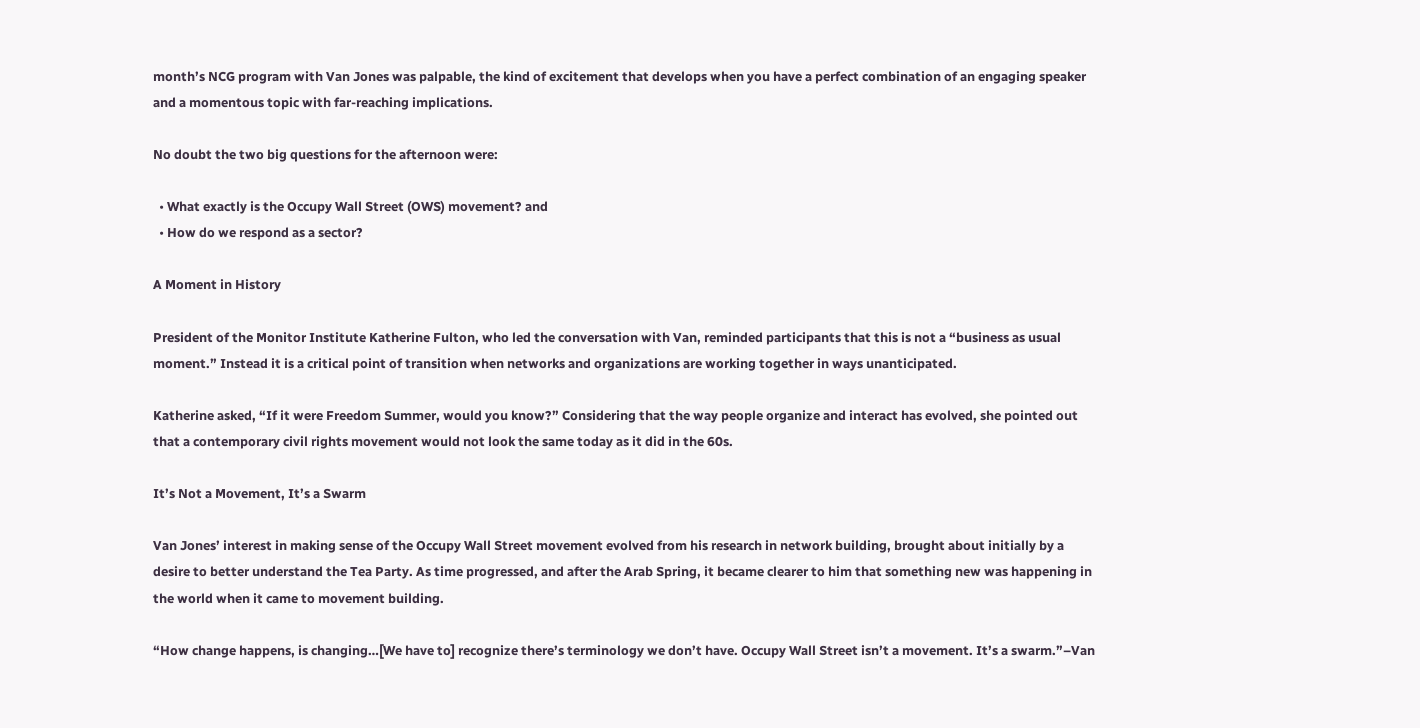month’s NCG program with Van Jones was palpable, the kind of excitement that develops when you have a perfect combination of an engaging speaker and a momentous topic with far-reaching implications.

No doubt the two big questions for the afternoon were:

  • What exactly is the Occupy Wall Street (OWS) movement? and
  • How do we respond as a sector?

A Moment in History

President of the Monitor Institute Katherine Fulton, who led the conversation with Van, reminded participants that this is not a “business as usual moment.” Instead it is a critical point of transition when networks and organizations are working together in ways unanticipated.

Katherine asked, “If it were Freedom Summer, would you know?” Considering that the way people organize and interact has evolved, she pointed out that a contemporary civil rights movement would not look the same today as it did in the 60s.

It’s Not a Movement, It’s a Swarm

Van Jones’ interest in making sense of the Occupy Wall Street movement evolved from his research in network building, brought about initially by a desire to better understand the Tea Party. As time progressed, and after the Arab Spring, it became clearer to him that something new was happening in the world when it came to movement building.

“How change happens, is changing…[We have to] recognize there’s terminology we don’t have. Occupy Wall Street isn’t a movement. It’s a swarm.”–Van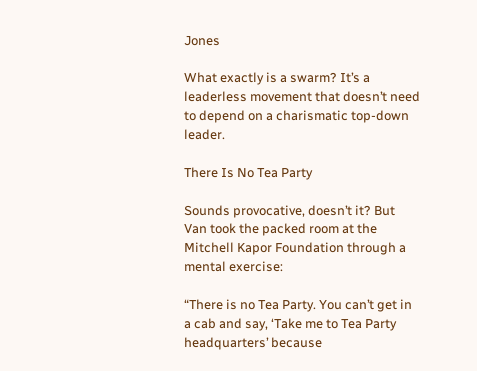Jones

What exactly is a swarm? It’s a leaderless movement that doesn’t need to depend on a charismatic top-down leader.

There Is No Tea Party

Sounds provocative, doesn’t it? But Van took the packed room at the Mitchell Kapor Foundation through a mental exercise:

“There is no Tea Party. You can’t get in a cab and say, ‘Take me to Tea Party headquarters’ because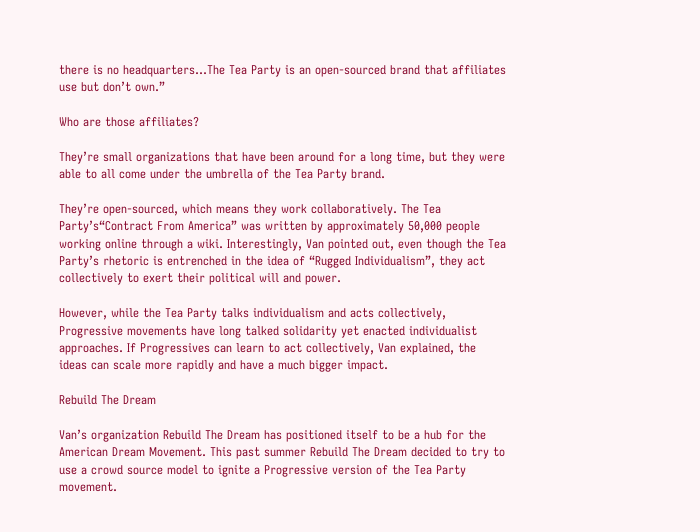there is no headquarters…The Tea Party is an open-sourced brand that affiliates use but don’t own.”

Who are those affiliates?

They’re small organizations that have been around for a long time, but they were able to all come under the umbrella of the Tea Party brand.

They’re open-sourced, which means they work collaboratively. The Tea Party’s“Contract From America” was written by approximately 50,000 people working online through a wiki. Interestingly, Van pointed out, even though the Tea Party’s rhetoric is entrenched in the idea of “Rugged Individualism”, they act collectively to exert their political will and power.

However, while the Tea Party talks individualism and acts collectively, Progressive movements have long talked solidarity yet enacted individualist approaches. If Progressives can learn to act collectively, Van explained, the ideas can scale more rapidly and have a much bigger impact.

Rebuild The Dream

Van’s organization Rebuild The Dream has positioned itself to be a hub for the American Dream Movement. This past summer Rebuild The Dream decided to try to use a crowd source model to ignite a Progressive version of the Tea Party movement.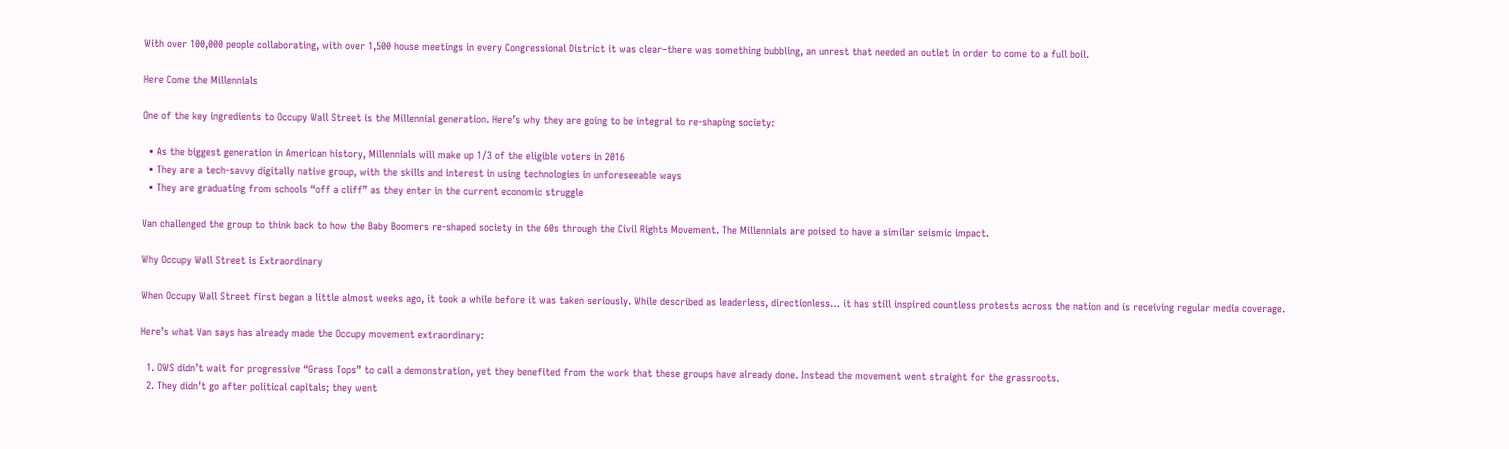With over 100,000 people collaborating, with over 1,500 house meetings in every Congressional District it was clear–there was something bubbling, an unrest that needed an outlet in order to come to a full boil.

Here Come the Millennials

One of the key ingredients to Occupy Wall Street is the Millennial generation. Here’s why they are going to be integral to re-shaping society:

  • As the biggest generation in American history, Millennials will make up 1/3 of the eligible voters in 2016
  • They are a tech-savvy digitally native group, with the skills and interest in using technologies in unforeseeable ways
  • They are graduating from schools “off a cliff” as they enter in the current economic struggle

Van challenged the group to think back to how the Baby Boomers re-shaped society in the 60s through the Civil Rights Movement. The Millennials are poised to have a similar seismic impact.

Why Occupy Wall Street is Extraordinary

When Occupy Wall Street first began a little almost weeks ago, it took a while before it was taken seriously. While described as leaderless, directionless… it has still inspired countless protests across the nation and is receiving regular media coverage.

Here’s what Van says has already made the Occupy movement extraordinary:

  1. OWS didn’t wait for progressive “Grass Tops” to call a demonstration, yet they benefited from the work that these groups have already done. Instead the movement went straight for the grassroots.
  2. They didn’t go after political capitals; they went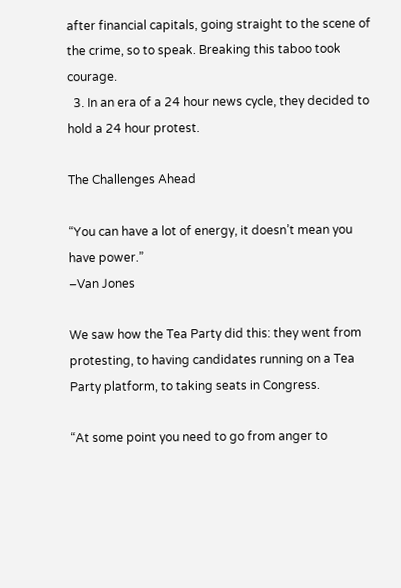after financial capitals, going straight to the scene of the crime, so to speak. Breaking this taboo took courage.
  3. In an era of a 24 hour news cycle, they decided to hold a 24 hour protest.

The Challenges Ahead

“You can have a lot of energy, it doesn’t mean you have power.”
–Van Jones

We saw how the Tea Party did this: they went from protesting, to having candidates running on a Tea Party platform, to taking seats in Congress.

“At some point you need to go from anger to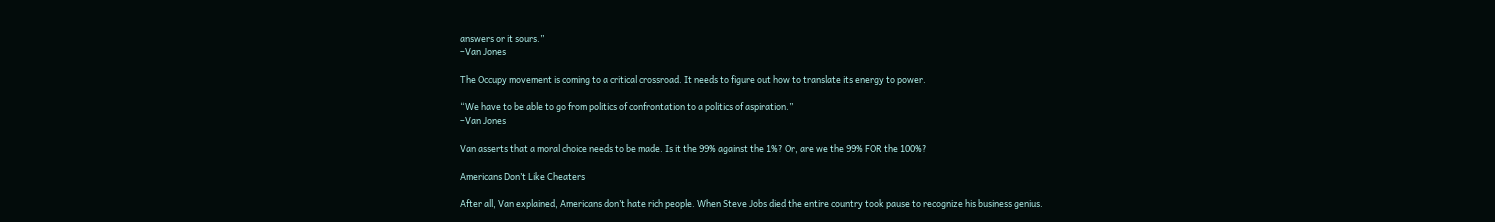answers or it sours.”
–Van Jones

The Occupy movement is coming to a critical crossroad. It needs to figure out how to translate its energy to power.

“We have to be able to go from politics of confrontation to a politics of aspiration.”
–Van Jones

Van asserts that a moral choice needs to be made. Is it the 99% against the 1%? Or, are we the 99% FOR the 100%?

Americans Don’t Like Cheaters

After all, Van explained, Americans don’t hate rich people. When Steve Jobs died the entire country took pause to recognize his business genius.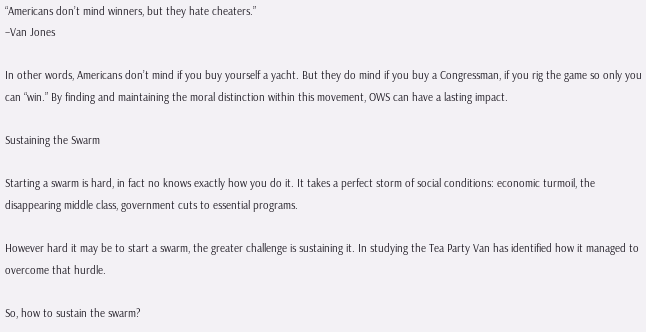“Americans don’t mind winners, but they hate cheaters.”
–Van Jones

In other words, Americans don’t mind if you buy yourself a yacht. But they do mind if you buy a Congressman, if you rig the game so only you can “win.” By finding and maintaining the moral distinction within this movement, OWS can have a lasting impact.

Sustaining the Swarm

Starting a swarm is hard, in fact no knows exactly how you do it. It takes a perfect storm of social conditions: economic turmoil, the disappearing middle class, government cuts to essential programs.

However hard it may be to start a swarm, the greater challenge is sustaining it. In studying the Tea Party Van has identified how it managed to overcome that hurdle.

So, how to sustain the swarm?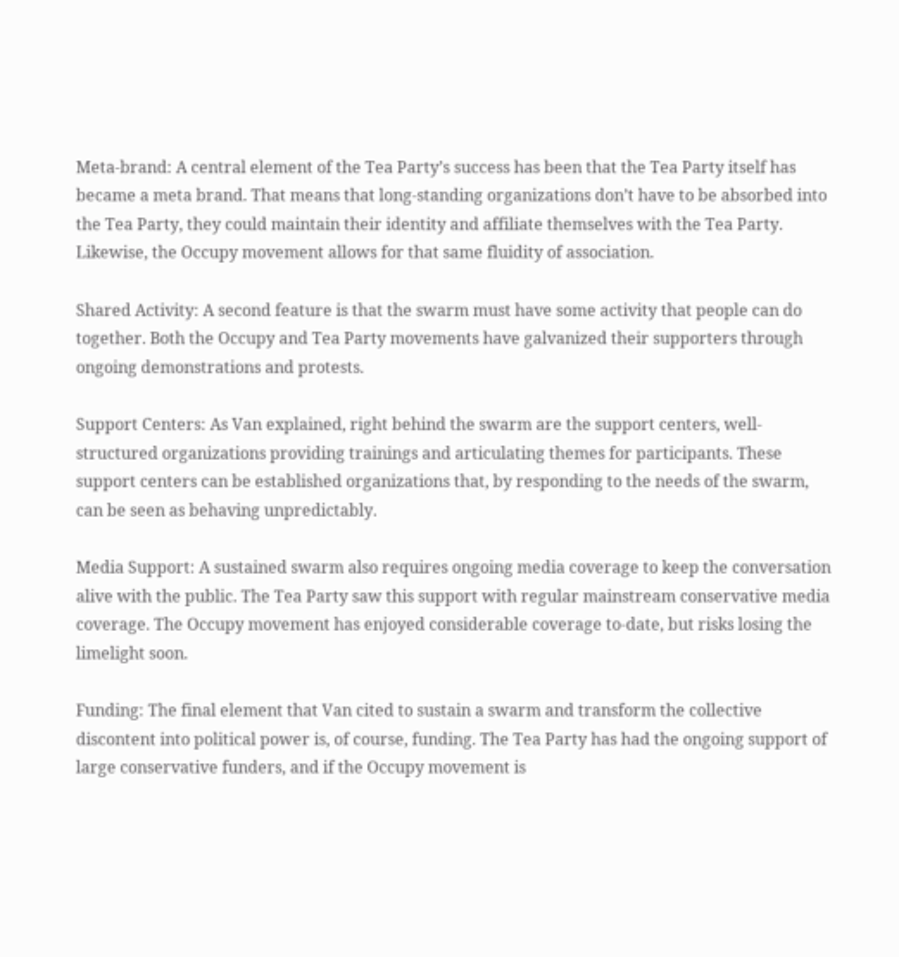Meta-brand: A central element of the Tea Party’s success has been that the Tea Party itself has became a meta brand. That means that long-standing organizations don’t have to be absorbed into the Tea Party, they could maintain their identity and affiliate themselves with the Tea Party. Likewise, the Occupy movement allows for that same fluidity of association.

Shared Activity: A second feature is that the swarm must have some activity that people can do together. Both the Occupy and Tea Party movements have galvanized their supporters through ongoing demonstrations and protests.

Support Centers: As Van explained, right behind the swarm are the support centers, well-structured organizations providing trainings and articulating themes for participants. These support centers can be established organizations that, by responding to the needs of the swarm, can be seen as behaving unpredictably.

Media Support: A sustained swarm also requires ongoing media coverage to keep the conversation alive with the public. The Tea Party saw this support with regular mainstream conservative media coverage. The Occupy movement has enjoyed considerable coverage to-date, but risks losing the limelight soon.

Funding: The final element that Van cited to sustain a swarm and transform the collective discontent into political power is, of course, funding. The Tea Party has had the ongoing support of large conservative funders, and if the Occupy movement is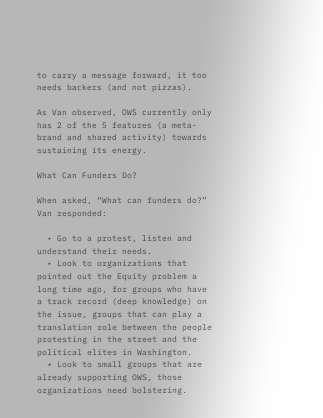to carry a message forward, it too needs backers (and not pizzas).

As Van observed, OWS currently only has 2 of the 5 features (a meta-brand and shared activity) towards sustaining its energy.

What Can Funders Do?

When asked, “What can funders do?” Van responded:

  • Go to a protest, listen and understand their needs.
  • Look to organizations that pointed out the Equity problem a long time ago, for groups who have a track record (deep knowledge) on the issue, groups that can play a translation role between the people protesting in the street and the political elites in Washington.
  • Look to small groups that are already supporting OWS, those organizations need bolstering.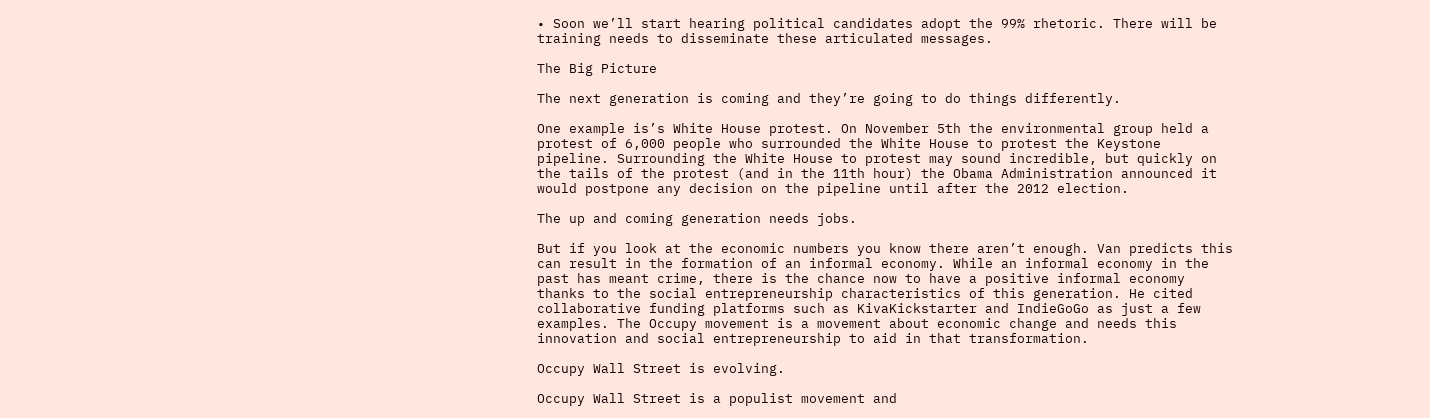• Soon we’ll start hearing political candidates adopt the 99% rhetoric. There will be training needs to disseminate these articulated messages.

The Big Picture

The next generation is coming and they’re going to do things differently.

One example is’s White House protest. On November 5th the environmental group held a protest of 6,000 people who surrounded the White House to protest the Keystone pipeline. Surrounding the White House to protest may sound incredible, but quickly on the tails of the protest (and in the 11th hour) the Obama Administration announced it would postpone any decision on the pipeline until after the 2012 election.

The up and coming generation needs jobs.

But if you look at the economic numbers you know there aren’t enough. Van predicts this can result in the formation of an informal economy. While an informal economy in the past has meant crime, there is the chance now to have a positive informal economy thanks to the social entrepreneurship characteristics of this generation. He cited collaborative funding platforms such as KivaKickstarter and IndieGoGo as just a few examples. The Occupy movement is a movement about economic change and needs this innovation and social entrepreneurship to aid in that transformation.

Occupy Wall Street is evolving.

Occupy Wall Street is a populist movement and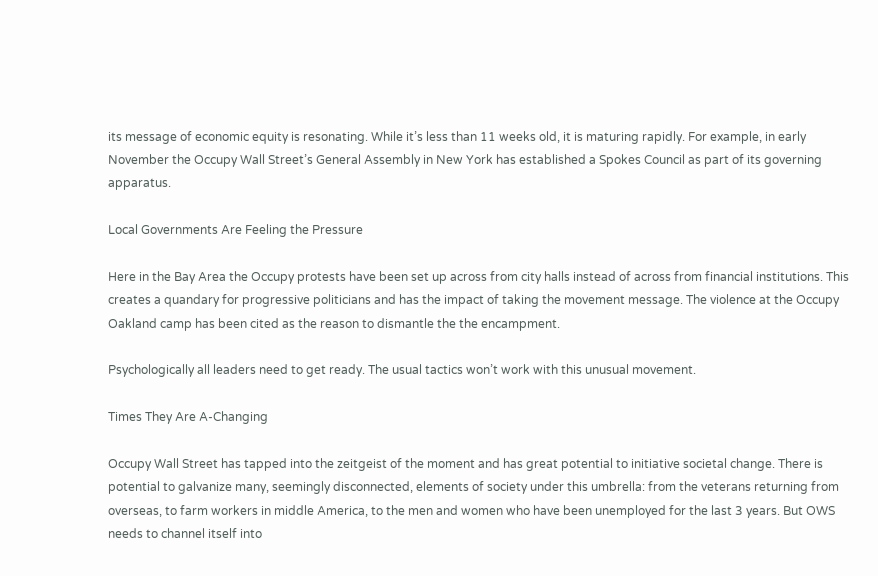its message of economic equity is resonating. While it’s less than 11 weeks old, it is maturing rapidly. For example, in early November the Occupy Wall Street’s General Assembly in New York has established a Spokes Council as part of its governing apparatus.

Local Governments Are Feeling the Pressure

Here in the Bay Area the Occupy protests have been set up across from city halls instead of across from financial institutions. This creates a quandary for progressive politicians and has the impact of taking the movement message. The violence at the Occupy Oakland camp has been cited as the reason to dismantle the the encampment.

Psychologically all leaders need to get ready. The usual tactics won’t work with this unusual movement.

Times They Are A-Changing

Occupy Wall Street has tapped into the zeitgeist of the moment and has great potential to initiative societal change. There is potential to galvanize many, seemingly disconnected, elements of society under this umbrella: from the veterans returning from overseas, to farm workers in middle America, to the men and women who have been unemployed for the last 3 years. But OWS needs to channel itself into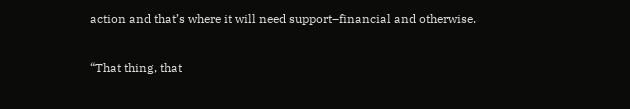action and that’s where it will need support–financial and otherwise.

“That thing, that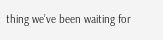thing we’ve been waiting for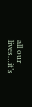all our lives…it’s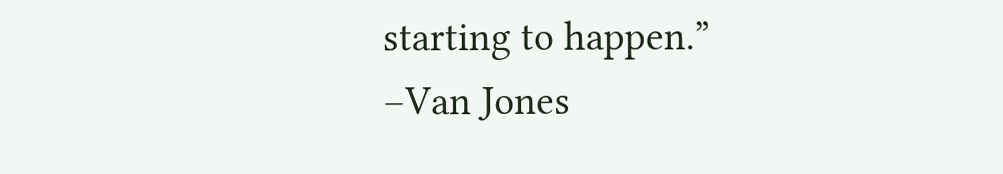starting to happen.”
–Van Jones